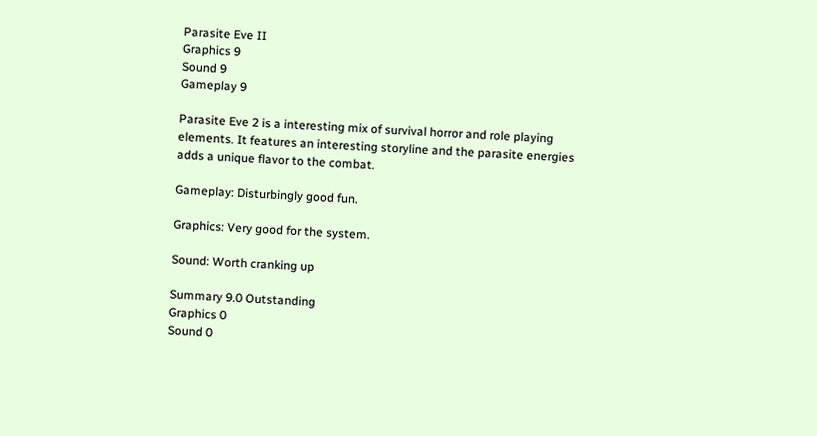Parasite Eve II
Graphics 9
Sound 9
Gameplay 9

Parasite Eve 2 is a interesting mix of survival horror and role playing elements. It features an interesting storyline and the parasite energies adds a unique flavor to the combat.

Gameplay: Disturbingly good fun.

Graphics: Very good for the system.

Sound: Worth cranking up

Summary 9.0 Outstanding
Graphics 0
Sound 0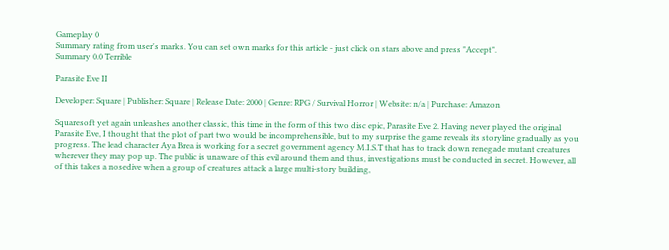Gameplay 0
Summary rating from user's marks. You can set own marks for this article - just click on stars above and press "Accept".
Summary 0.0 Terrible

Parasite Eve II

Developer: Square | Publisher: Square | Release Date: 2000 | Genre: RPG / Survival Horror | Website: n/a | Purchase: Amazon

Squaresoft yet again unleashes another classic, this time in the form of this two disc epic, Parasite Eve 2. Having never played the original Parasite Eve, I thought that the plot of part two would be incomprehensible, but to my surprise the game reveals its storyline gradually as you progress. The lead character Aya Brea is working for a secret government agency M.I.S.T that has to track down renegade mutant creatures wherever they may pop up. The public is unaware of this evil around them and thus, investigations must be conducted in secret. However, all of this takes a nosedive when a group of creatures attack a large multi-story building,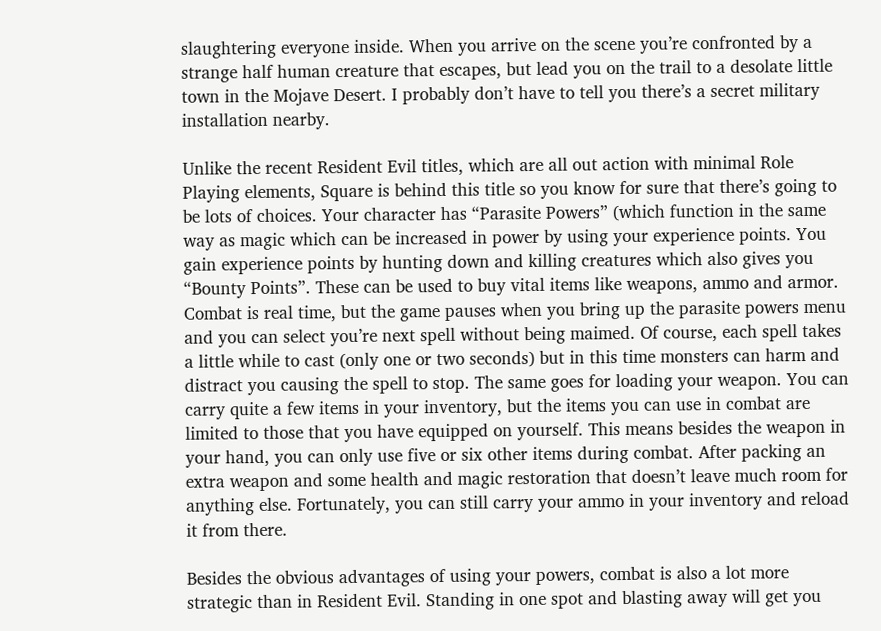slaughtering everyone inside. When you arrive on the scene you’re confronted by a strange half human creature that escapes, but lead you on the trail to a desolate little town in the Mojave Desert. I probably don’t have to tell you there’s a secret military installation nearby.

Unlike the recent Resident Evil titles, which are all out action with minimal Role Playing elements, Square is behind this title so you know for sure that there’s going to be lots of choices. Your character has “Parasite Powers” (which function in the same way as magic which can be increased in power by using your experience points. You gain experience points by hunting down and killing creatures which also gives you “Bounty Points”. These can be used to buy vital items like weapons, ammo and armor. Combat is real time, but the game pauses when you bring up the parasite powers menu and you can select you’re next spell without being maimed. Of course, each spell takes a little while to cast (only one or two seconds) but in this time monsters can harm and distract you causing the spell to stop. The same goes for loading your weapon. You can carry quite a few items in your inventory, but the items you can use in combat are limited to those that you have equipped on yourself. This means besides the weapon in your hand, you can only use five or six other items during combat. After packing an extra weapon and some health and magic restoration that doesn’t leave much room for anything else. Fortunately, you can still carry your ammo in your inventory and reload it from there.

Besides the obvious advantages of using your powers, combat is also a lot more strategic than in Resident Evil. Standing in one spot and blasting away will get you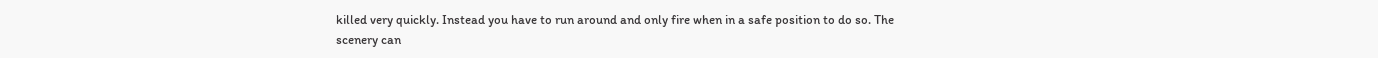killed very quickly. Instead you have to run around and only fire when in a safe position to do so. The scenery can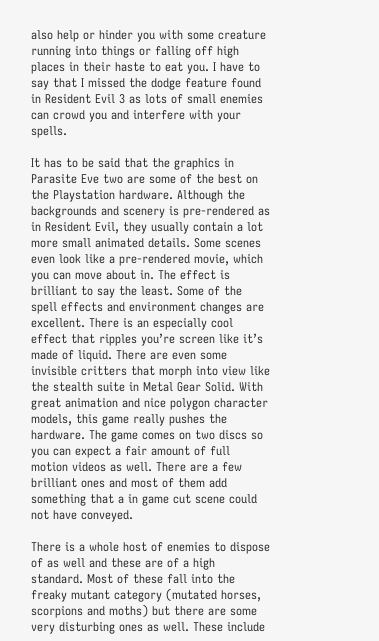also help or hinder you with some creature running into things or falling off high places in their haste to eat you. I have to say that I missed the dodge feature found in Resident Evil 3 as lots of small enemies can crowd you and interfere with your spells.

It has to be said that the graphics in Parasite Eve two are some of the best on the Playstation hardware. Although the backgrounds and scenery is pre-rendered as in Resident Evil, they usually contain a lot more small animated details. Some scenes even look like a pre-rendered movie, which you can move about in. The effect is brilliant to say the least. Some of the spell effects and environment changes are excellent. There is an especially cool effect that ripples you’re screen like it’s made of liquid. There are even some invisible critters that morph into view like the stealth suite in Metal Gear Solid. With great animation and nice polygon character models, this game really pushes the hardware. The game comes on two discs so you can expect a fair amount of full motion videos as well. There are a few brilliant ones and most of them add something that a in game cut scene could not have conveyed.

There is a whole host of enemies to dispose of as well and these are of a high standard. Most of these fall into the freaky mutant category (mutated horses, scorpions and moths) but there are some very disturbing ones as well. These include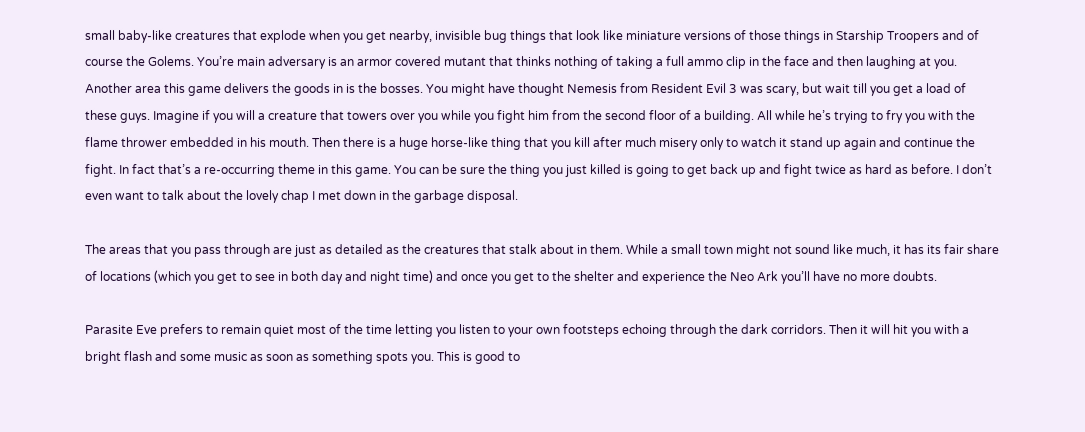small baby-like creatures that explode when you get nearby, invisible bug things that look like miniature versions of those things in Starship Troopers and of course the Golems. You’re main adversary is an armor covered mutant that thinks nothing of taking a full ammo clip in the face and then laughing at you. Another area this game delivers the goods in is the bosses. You might have thought Nemesis from Resident Evil 3 was scary, but wait till you get a load of these guys. Imagine if you will a creature that towers over you while you fight him from the second floor of a building. All while he’s trying to fry you with the flame thrower embedded in his mouth. Then there is a huge horse-like thing that you kill after much misery only to watch it stand up again and continue the fight. In fact that’s a re-occurring theme in this game. You can be sure the thing you just killed is going to get back up and fight twice as hard as before. I don’t even want to talk about the lovely chap I met down in the garbage disposal.

The areas that you pass through are just as detailed as the creatures that stalk about in them. While a small town might not sound like much, it has its fair share of locations (which you get to see in both day and night time) and once you get to the shelter and experience the Neo Ark you’ll have no more doubts.

Parasite Eve prefers to remain quiet most of the time letting you listen to your own footsteps echoing through the dark corridors. Then it will hit you with a bright flash and some music as soon as something spots you. This is good to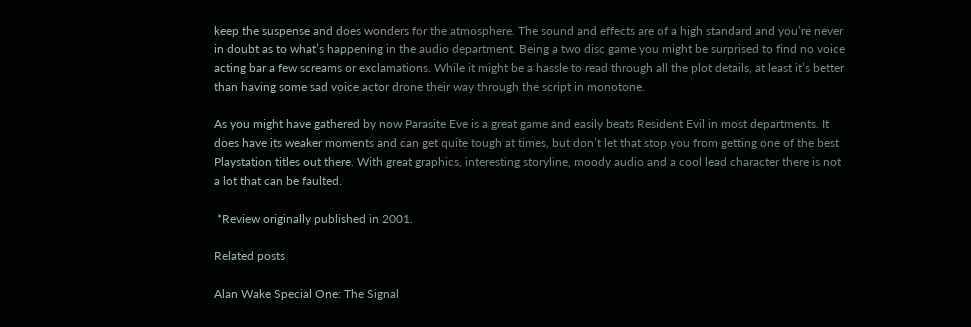keep the suspense and does wonders for the atmosphere. The sound and effects are of a high standard and you’re never in doubt as to what’s happening in the audio department. Being a two disc game you might be surprised to find no voice acting bar a few screams or exclamations. While it might be a hassle to read through all the plot details, at least it’s better than having some sad voice actor drone their way through the script in monotone.

As you might have gathered by now Parasite Eve is a great game and easily beats Resident Evil in most departments. It does have its weaker moments and can get quite tough at times, but don’t let that stop you from getting one of the best Playstation titles out there. With great graphics, interesting storyline, moody audio and a cool lead character there is not a lot that can be faulted.

 *Review originally published in 2001.

Related posts

Alan Wake Special One: The Signal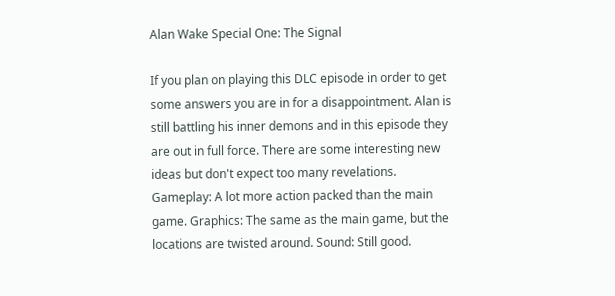Alan Wake Special One: The Signal

If you plan on playing this DLC episode in order to get some answers you are in for a disappointment. Alan is still battling his inner demons and in this episode they are out in full force. There are some interesting new ideas but don't expect too many revelations. Gameplay: A lot more action packed than the main game. Graphics: The same as the main game, but the locations are twisted around. Sound: Still good.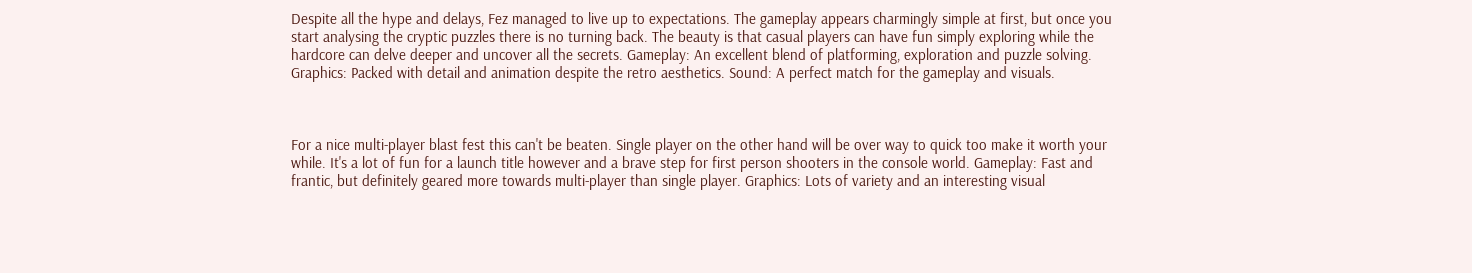Despite all the hype and delays, Fez managed to live up to expectations. The gameplay appears charmingly simple at first, but once you start analysing the cryptic puzzles there is no turning back. The beauty is that casual players can have fun simply exploring while the hardcore can delve deeper and uncover all the secrets. Gameplay: An excellent blend of platforming, exploration and puzzle solving. Graphics: Packed with detail and animation despite the retro aesthetics. Sound: A perfect match for the gameplay and visuals.



For a nice multi-player blast fest this can't be beaten. Single player on the other hand will be over way to quick too make it worth your while. It's a lot of fun for a launch title however and a brave step for first person shooters in the console world. Gameplay: Fast and frantic, but definitely geared more towards multi-player than single player. Graphics: Lots of variety and an interesting visual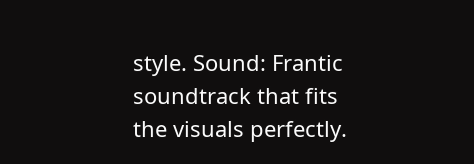style. Sound: Frantic soundtrack that fits the visuals perfectly.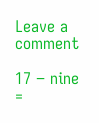Leave a comment

17 − nine =